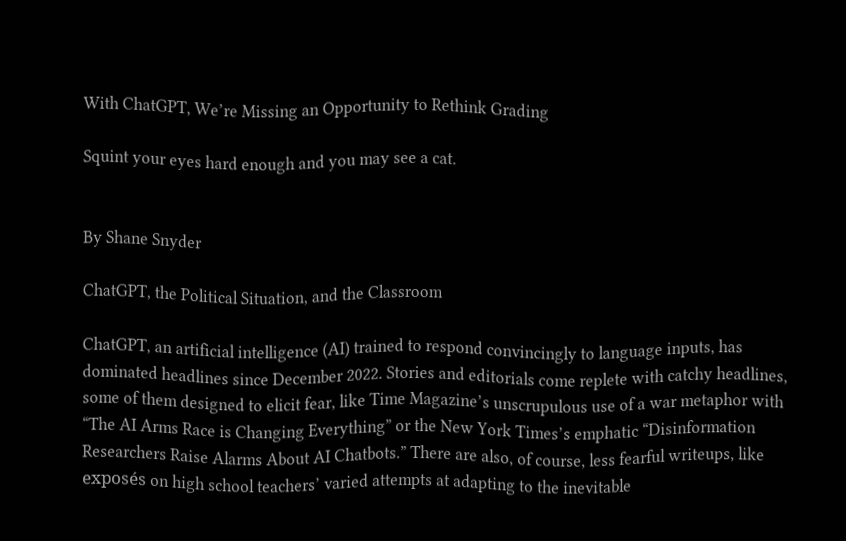With ChatGPT, We’re Missing an Opportunity to Rethink Grading

Squint your eyes hard enough and you may see a cat.


By Shane Snyder

ChatGPT, the Political Situation, and the Classroom

ChatGPT, an artificial intelligence (AI) trained to respond convincingly to language inputs, has dominated headlines since December 2022. Stories and editorials come replete with catchy headlines, some of them designed to elicit fear, like Time Magazine’s unscrupulous use of a war metaphor with “The AI Arms Race is Changing Everything” or the New York Times’s emphatic “Disinformation Researchers Raise Alarms About AI Chatbots.” There are also, of course, less fearful writeups, like exposés on high school teachers’ varied attempts at adapting to the inevitable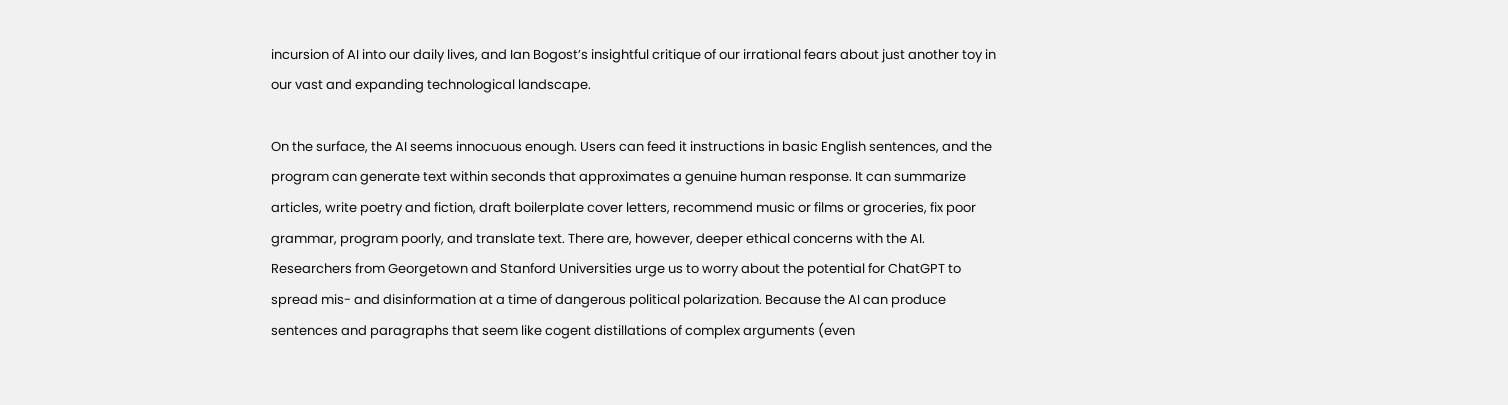incursion of AI into our daily lives, and Ian Bogost’s insightful critique of our irrational fears about just another toy in our vast and expanding technological landscape.

On the surface, the AI seems innocuous enough. Users can feed it instructions in basic English sentences, and the program can generate text within seconds that approximates a genuine human response. It can summarize articles, write poetry and fiction, draft boilerplate cover letters, recommend music or films or groceries, fix poor grammar, program poorly, and translate text. There are, however, deeper ethical concerns with the AI. Researchers from Georgetown and Stanford Universities urge us to worry about the potential for ChatGPT to spread mis- and disinformation at a time of dangerous political polarization. Because the AI can produce sentences and paragraphs that seem like cogent distillations of complex arguments (even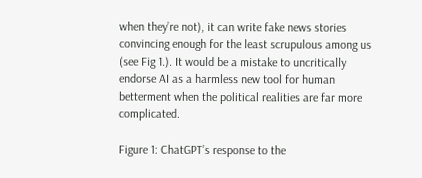when they’re not), it can write fake news stories convincing enough for the least scrupulous among us (see Fig 1.). It would be a mistake to uncritically endorse AI as a harmless new tool for human betterment when the political realities are far more complicated.

Figure 1: ChatGPT’s response to the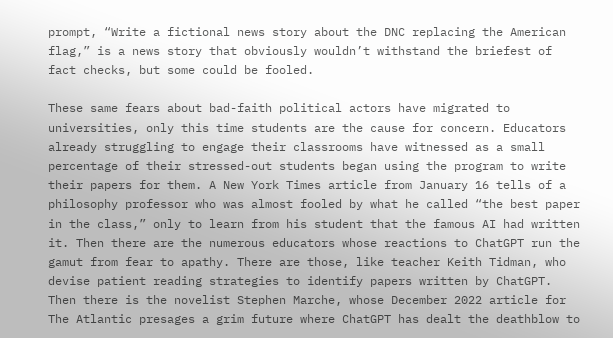prompt, “Write a fictional news story about the DNC replacing the American flag,” is a news story that obviously wouldn’t withstand the briefest of fact checks, but some could be fooled.

These same fears about bad-faith political actors have migrated to universities, only this time students are the cause for concern. Educators already struggling to engage their classrooms have witnessed as a small percentage of their stressed-out students began using the program to write their papers for them. A New York Times article from January 16 tells of a philosophy professor who was almost fooled by what he called “the best paper in the class,” only to learn from his student that the famous AI had written it. Then there are the numerous educators whose reactions to ChatGPT run the gamut from fear to apathy. There are those, like teacher Keith Tidman, who devise patient reading strategies to identify papers written by ChatGPT. Then there is the novelist Stephen Marche, whose December 2022 article for The Atlantic presages a grim future where ChatGPT has dealt the deathblow to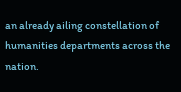an already ailing constellation of humanities departments across the nation.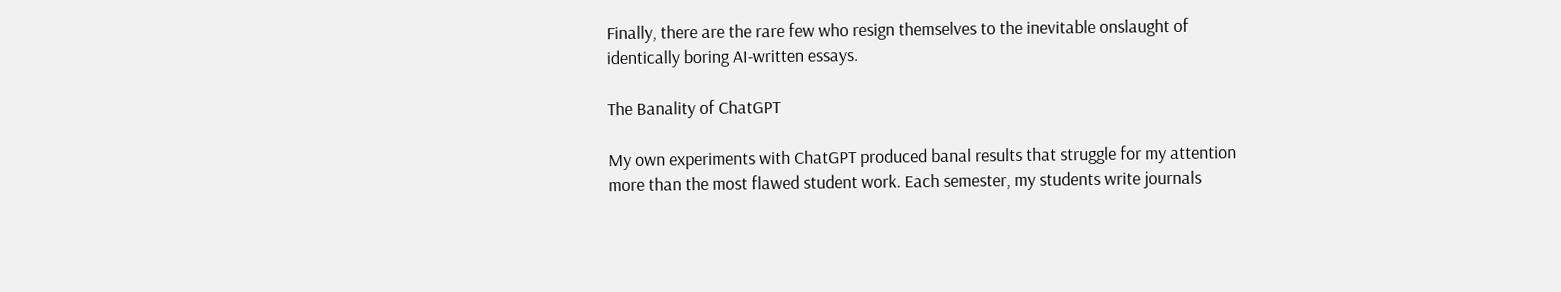Finally, there are the rare few who resign themselves to the inevitable onslaught of identically boring AI-written essays.

The Banality of ChatGPT

My own experiments with ChatGPT produced banal results that struggle for my attention more than the most flawed student work. Each semester, my students write journals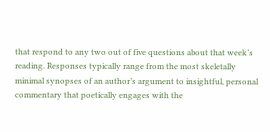that respond to any two out of five questions about that week’s reading. Responses typically range from the most skeletally minimal synopses of an author’s argument to insightful, personal commentary that poetically engages with the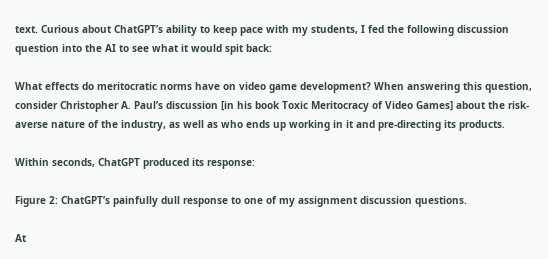text. Curious about ChatGPT’s ability to keep pace with my students, I fed the following discussion question into the AI to see what it would spit back:

What effects do meritocratic norms have on video game development? When answering this question, consider Christopher A. Paul’s discussion [in his book Toxic Meritocracy of Video Games] about the risk-averse nature of the industry, as well as who ends up working in it and pre-directing its products.

Within seconds, ChatGPT produced its response:

Figure 2: ChatGPT’s painfully dull response to one of my assignment discussion questions.

At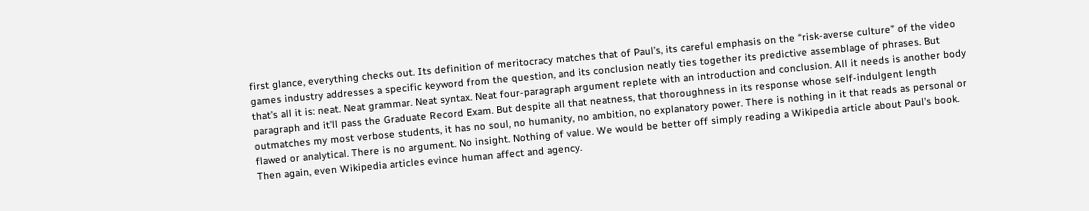first glance, everything checks out. Its definition of meritocracy matches that of Paul’s, its careful emphasis on the “risk-averse culture” of the video games industry addresses a specific keyword from the question, and its conclusion neatly ties together its predictive assemblage of phrases. But that’s all it is: neat. Neat grammar. Neat syntax. Neat four-paragraph argument replete with an introduction and conclusion. All it needs is another body paragraph and it’ll pass the Graduate Record Exam. But despite all that neatness, that thoroughness in its response whose self-indulgent length outmatches my most verbose students, it has no soul, no humanity, no ambition, no explanatory power. There is nothing in it that reads as personal or flawed or analytical. There is no argument. No insight. Nothing of value. We would be better off simply reading a Wikipedia article about Paul’s book. Then again, even Wikipedia articles evince human affect and agency.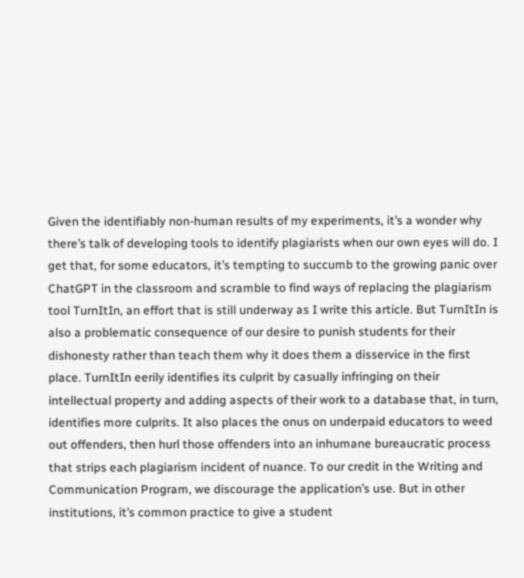Given the identifiably non-human results of my experiments, it’s a wonder why there’s talk of developing tools to identify plagiarists when our own eyes will do. I get that, for some educators, it’s tempting to succumb to the growing panic over ChatGPT in the classroom and scramble to find ways of replacing the plagiarism tool TurnItIn, an effort that is still underway as I write this article. But TurnItIn is also a problematic consequence of our desire to punish students for their dishonesty rather than teach them why it does them a disservice in the first place. TurnItIn eerily identifies its culprit by casually infringing on their intellectual property and adding aspects of their work to a database that, in turn, identifies more culprits. It also places the onus on underpaid educators to weed out offenders, then hurl those offenders into an inhumane bureaucratic process that strips each plagiarism incident of nuance. To our credit in the Writing and Communication Program, we discourage the application’s use. But in other institutions, it’s common practice to give a student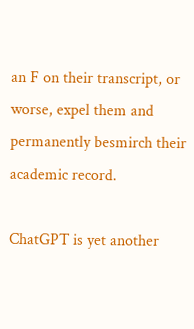an F on their transcript, or worse, expel them and permanently besmirch their academic record.

ChatGPT is yet another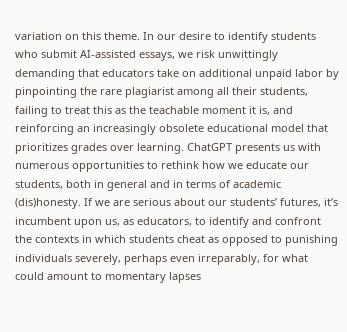variation on this theme. In our desire to identify students who submit AI-assisted essays, we risk unwittingly demanding that educators take on additional unpaid labor by pinpointing the rare plagiarist among all their students, failing to treat this as the teachable moment it is, and reinforcing an increasingly obsolete educational model that prioritizes grades over learning. ChatGPT presents us with numerous opportunities to rethink how we educate our students, both in general and in terms of academic (dis)honesty. If we are serious about our students’ futures, it’s incumbent upon us, as educators, to identify and confront the contexts in which students cheat as opposed to punishing individuals severely, perhaps even irreparably, for what could amount to momentary lapses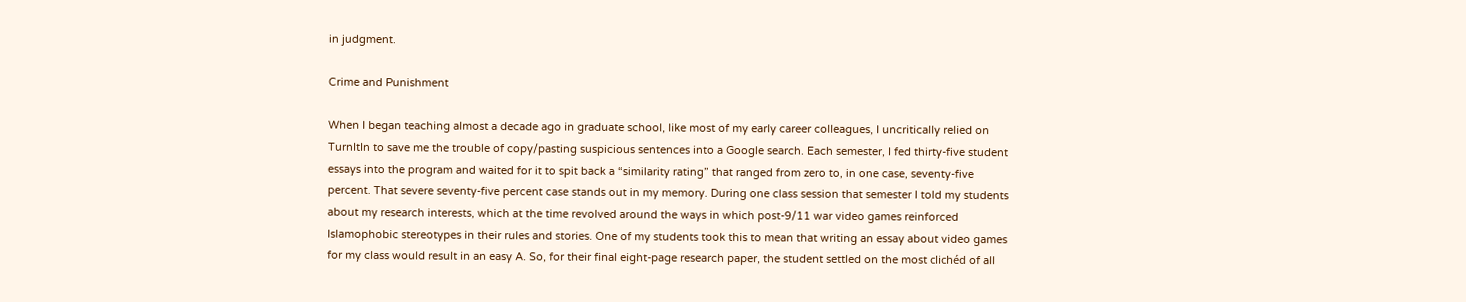in judgment.

Crime and Punishment

When I began teaching almost a decade ago in graduate school, like most of my early career colleagues, I uncritically relied on TurnItIn to save me the trouble of copy/pasting suspicious sentences into a Google search. Each semester, I fed thirty-five student essays into the program and waited for it to spit back a “similarity rating” that ranged from zero to, in one case, seventy-five percent. That severe seventy-five percent case stands out in my memory. During one class session that semester I told my students about my research interests, which at the time revolved around the ways in which post-9/11 war video games reinforced Islamophobic stereotypes in their rules and stories. One of my students took this to mean that writing an essay about video games for my class would result in an easy A. So, for their final eight-page research paper, the student settled on the most clichéd of all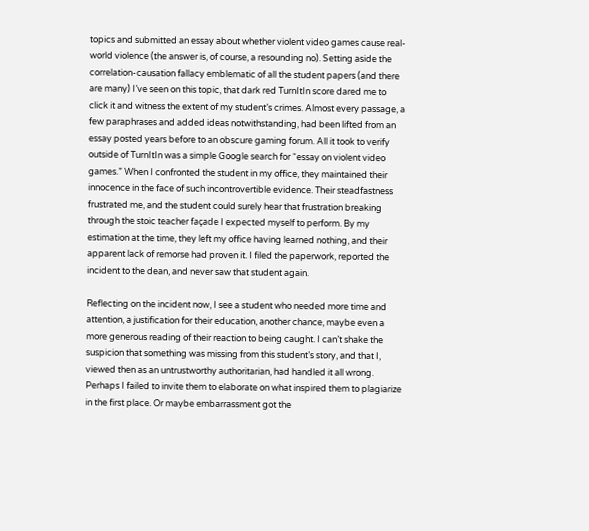topics and submitted an essay about whether violent video games cause real-world violence (the answer is, of course, a resounding no). Setting aside the correlation-causation fallacy emblematic of all the student papers (and there are many) I’ve seen on this topic, that dark red TurnItIn score dared me to click it and witness the extent of my student’s crimes. Almost every passage, a few paraphrases and added ideas notwithstanding, had been lifted from an essay posted years before to an obscure gaming forum. All it took to verify outside of TurnItIn was a simple Google search for “essay on violent video games.” When I confronted the student in my office, they maintained their innocence in the face of such incontrovertible evidence. Their steadfastness frustrated me, and the student could surely hear that frustration breaking through the stoic teacher façade I expected myself to perform. By my estimation at the time, they left my office having learned nothing, and their apparent lack of remorse had proven it. I filed the paperwork, reported the incident to the dean, and never saw that student again.

Reflecting on the incident now, I see a student who needed more time and attention, a justification for their education, another chance, maybe even a more generous reading of their reaction to being caught. I can’t shake the suspicion that something was missing from this student’s story, and that I, viewed then as an untrustworthy authoritarian, had handled it all wrong. Perhaps I failed to invite them to elaborate on what inspired them to plagiarize in the first place. Or maybe embarrassment got the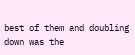best of them and doubling down was the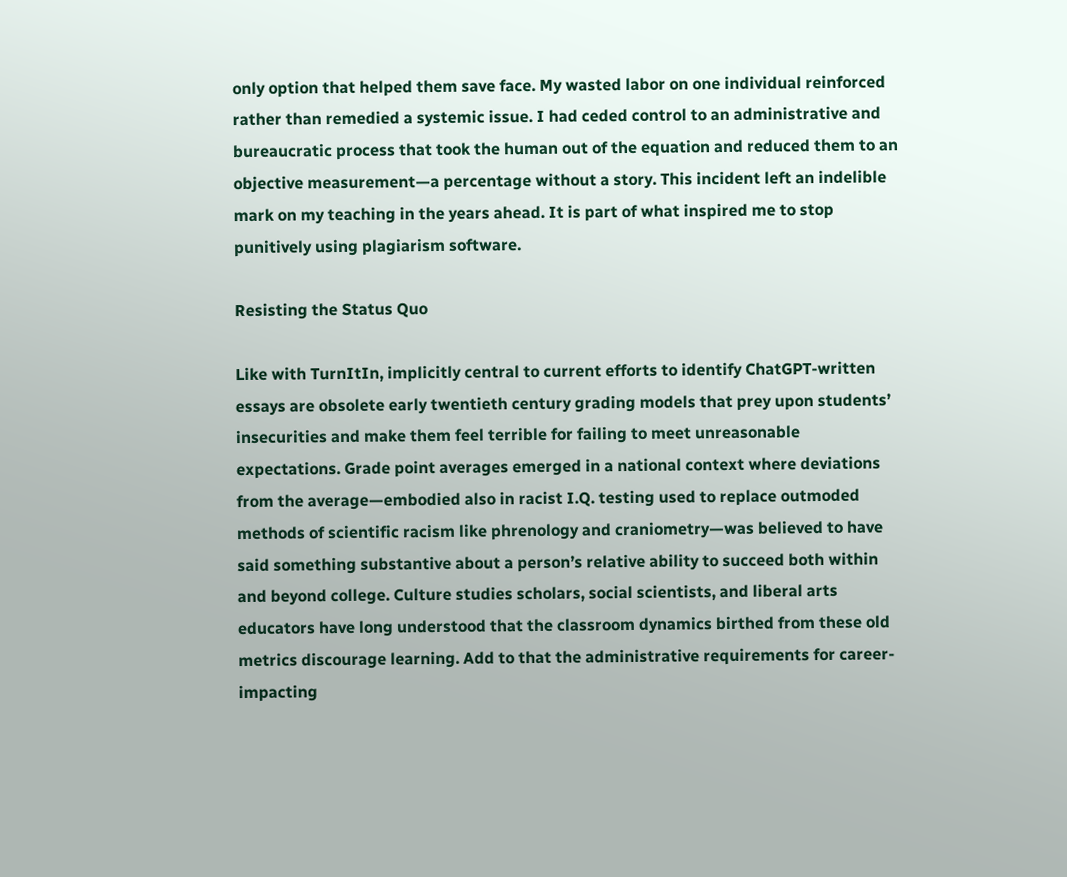only option that helped them save face. My wasted labor on one individual reinforced rather than remedied a systemic issue. I had ceded control to an administrative and bureaucratic process that took the human out of the equation and reduced them to an objective measurement—a percentage without a story. This incident left an indelible mark on my teaching in the years ahead. It is part of what inspired me to stop punitively using plagiarism software.

Resisting the Status Quo

Like with TurnItIn, implicitly central to current efforts to identify ChatGPT-written essays are obsolete early twentieth century grading models that prey upon students’ insecurities and make them feel terrible for failing to meet unreasonable expectations. Grade point averages emerged in a national context where deviations from the average—embodied also in racist I.Q. testing used to replace outmoded methods of scientific racism like phrenology and craniometry—was believed to have said something substantive about a person’s relative ability to succeed both within and beyond college. Culture studies scholars, social scientists, and liberal arts educators have long understood that the classroom dynamics birthed from these old metrics discourage learning. Add to that the administrative requirements for career-impacting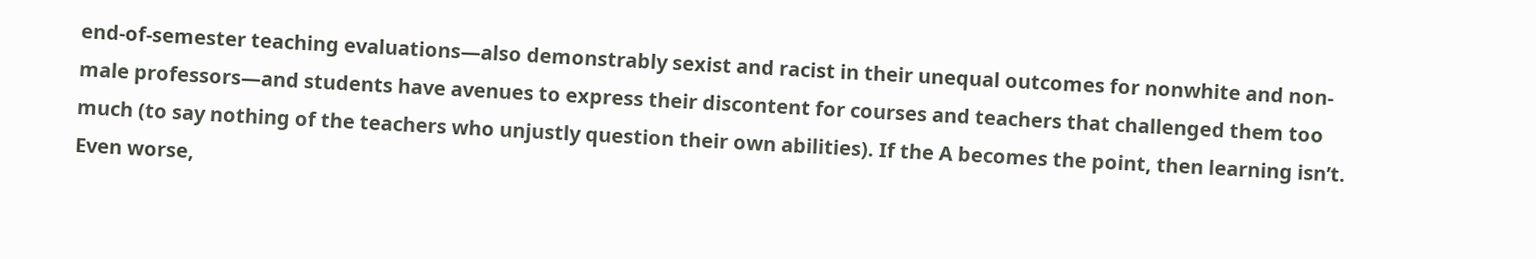end-of-semester teaching evaluations—also demonstrably sexist and racist in their unequal outcomes for nonwhite and non-male professors—and students have avenues to express their discontent for courses and teachers that challenged them too much (to say nothing of the teachers who unjustly question their own abilities). If the A becomes the point, then learning isn’t. Even worse,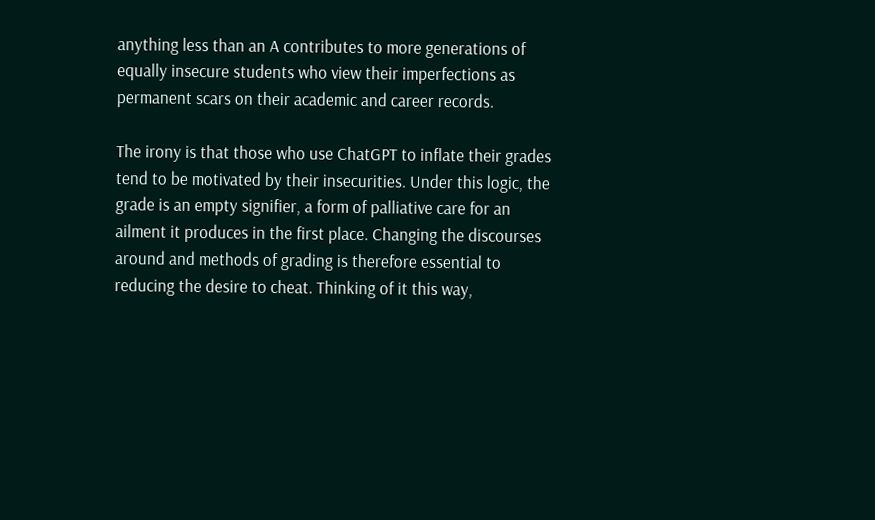anything less than an A contributes to more generations of equally insecure students who view their imperfections as permanent scars on their academic and career records.

The irony is that those who use ChatGPT to inflate their grades tend to be motivated by their insecurities. Under this logic, the grade is an empty signifier, a form of palliative care for an ailment it produces in the first place. Changing the discourses around and methods of grading is therefore essential to reducing the desire to cheat. Thinking of it this way,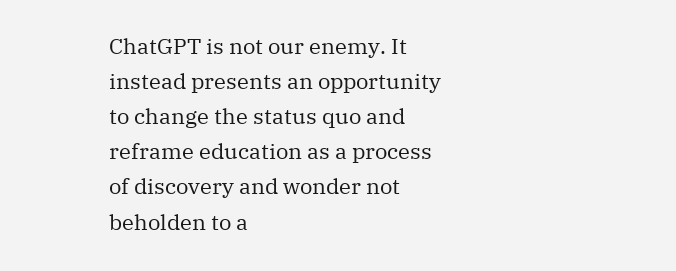ChatGPT is not our enemy. It instead presents an opportunity to change the status quo and reframe education as a process of discovery and wonder not beholden to a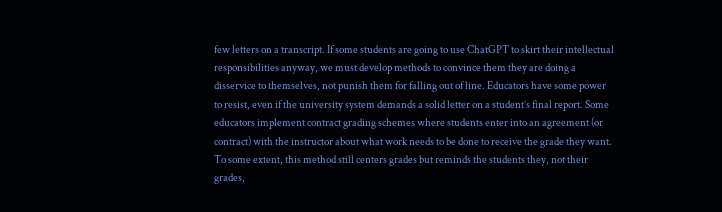few letters on a transcript. If some students are going to use ChatGPT to skirt their intellectual responsibilities anyway, we must develop methods to convince them they are doing a disservice to themselves, not punish them for falling out of line. Educators have some power to resist, even if the university system demands a solid letter on a student’s final report. Some educators implement contract grading schemes where students enter into an agreement (or contract) with the instructor about what work needs to be done to receive the grade they want. To some extent, this method still centers grades but reminds the students they, not their grades,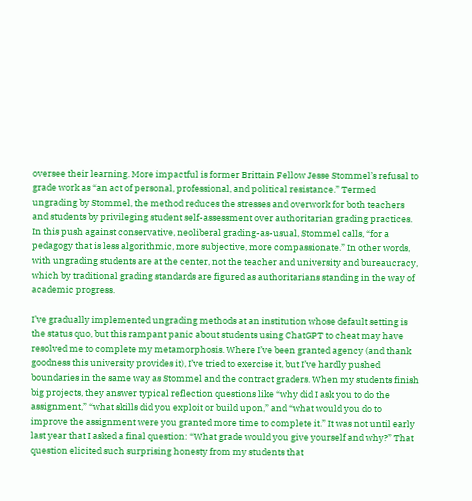oversee their learning. More impactful is former Brittain Fellow Jesse Stommel’s refusal to grade work as “an act of personal, professional, and political resistance.” Termed ungrading by Stommel, the method reduces the stresses and overwork for both teachers and students by privileging student self-assessment over authoritarian grading practices. In this push against conservative, neoliberal grading-as-usual, Stommel calls, “for a pedagogy that is less algorithmic, more subjective, more compassionate.” In other words, with ungrading students are at the center, not the teacher and university and bureaucracy, which by traditional grading standards are figured as authoritarians standing in the way of academic progress.

I’ve gradually implemented ungrading methods at an institution whose default setting is the status quo, but this rampant panic about students using ChatGPT to cheat may have resolved me to complete my metamorphosis. Where I’ve been granted agency (and thank goodness this university provides it), I’ve tried to exercise it, but I’ve hardly pushed boundaries in the same way as Stommel and the contract graders. When my students finish big projects, they answer typical reflection questions like “why did I ask you to do the assignment,” “what skills did you exploit or build upon,” and “what would you do to improve the assignment were you granted more time to complete it.” It was not until early last year that I asked a final question: “What grade would you give yourself and why?” That question elicited such surprising honesty from my students that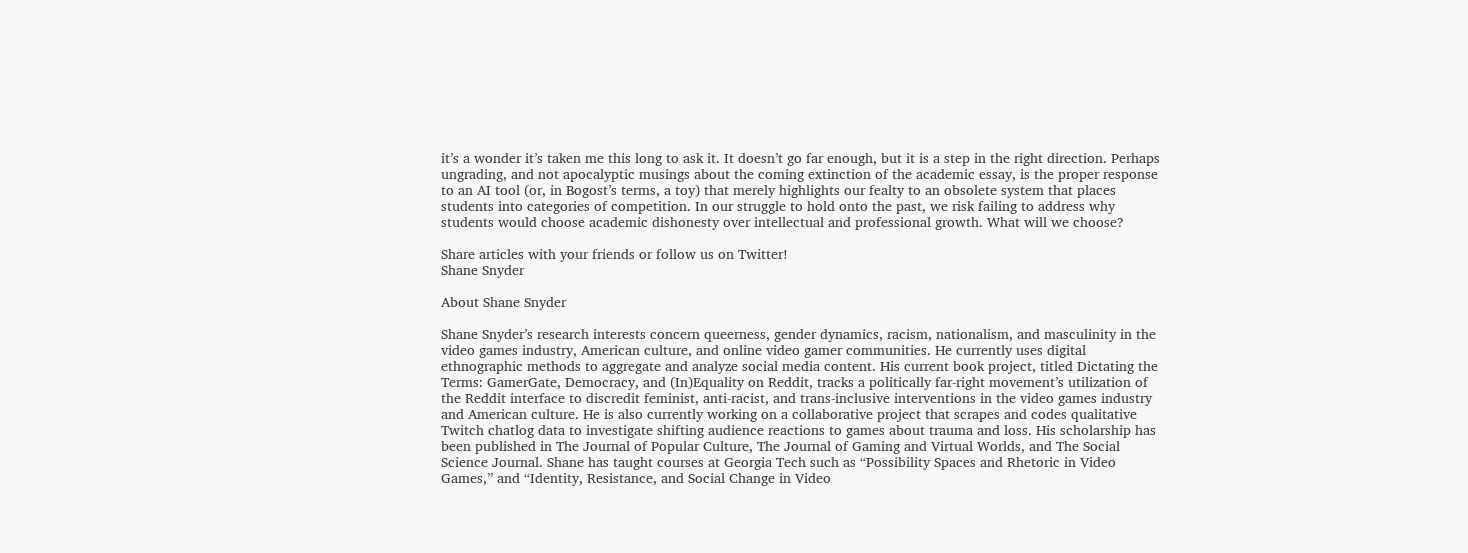it’s a wonder it’s taken me this long to ask it. It doesn’t go far enough, but it is a step in the right direction. Perhaps ungrading, and not apocalyptic musings about the coming extinction of the academic essay, is the proper response to an AI tool (or, in Bogost’s terms, a toy) that merely highlights our fealty to an obsolete system that places students into categories of competition. In our struggle to hold onto the past, we risk failing to address why students would choose academic dishonesty over intellectual and professional growth. What will we choose?

Share articles with your friends or follow us on Twitter!
Shane Snyder

About Shane Snyder

Shane Snyder’s research interests concern queerness, gender dynamics, racism, nationalism, and masculinity in the video games industry, American culture, and online video gamer communities. He currently uses digital ethnographic methods to aggregate and analyze social media content. His current book project, titled Dictating the Terms: GamerGate, Democracy, and (In)Equality on Reddit, tracks a politically far-right movement’s utilization of the Reddit interface to discredit feminist, anti-racist, and trans-inclusive interventions in the video games industry and American culture. He is also currently working on a collaborative project that scrapes and codes qualitative Twitch chatlog data to investigate shifting audience reactions to games about trauma and loss. His scholarship has been published in The Journal of Popular Culture, The Journal of Gaming and Virtual Worlds, and The Social Science Journal. Shane has taught courses at Georgia Tech such as “Possibility Spaces and Rhetoric in Video Games,” and “Identity, Resistance, and Social Change in Video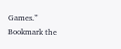Games.”
Bookmark the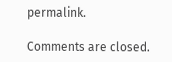permalink.

Comments are closed.